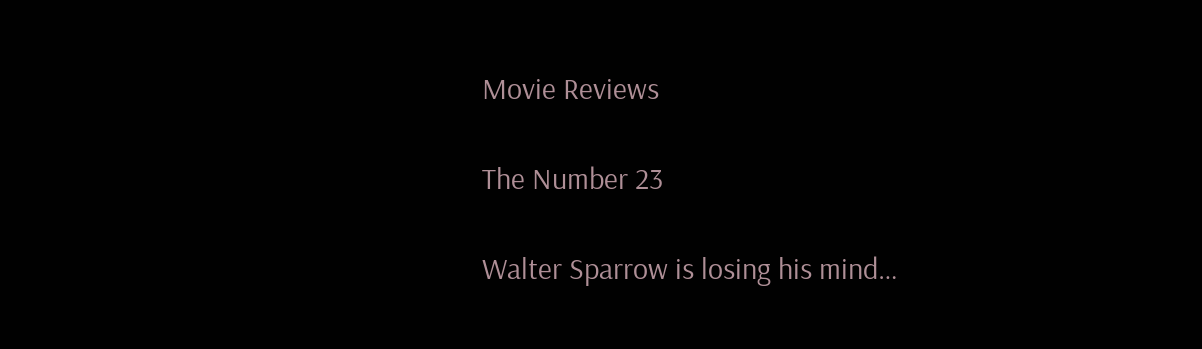Movie Reviews

The Number 23

Walter Sparrow is losing his mind…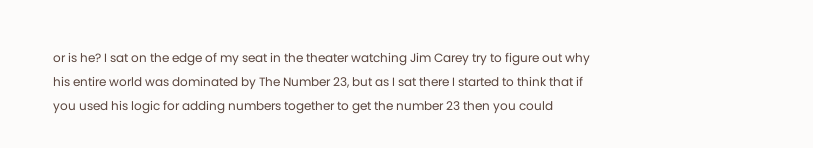or is he? I sat on the edge of my seat in the theater watching Jim Carey try to figure out why his entire world was dominated by The Number 23, but as I sat there I started to think that if you used his logic for adding numbers together to get the number 23 then you could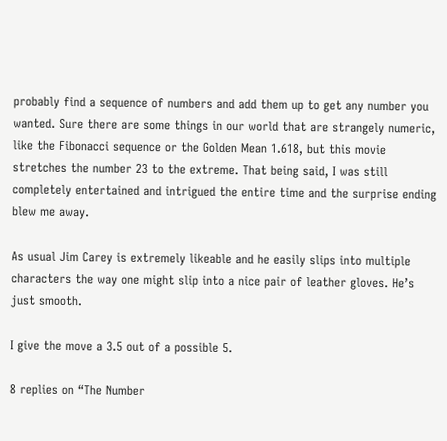probably find a sequence of numbers and add them up to get any number you wanted. Sure there are some things in our world that are strangely numeric, like the Fibonacci sequence or the Golden Mean 1.618, but this movie stretches the number 23 to the extreme. That being said, I was still completely entertained and intrigued the entire time and the surprise ending blew me away.

As usual Jim Carey is extremely likeable and he easily slips into multiple characters the way one might slip into a nice pair of leather gloves. He’s just smooth.

I give the move a 3.5 out of a possible 5.

8 replies on “The Number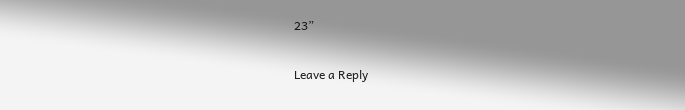23”

Leave a Reply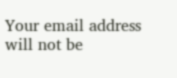Your email address will not be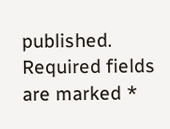published. Required fields are marked *